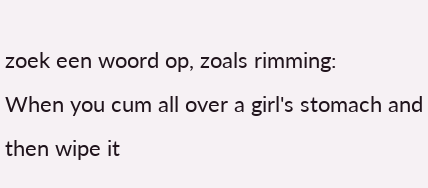zoek een woord op, zoals rimming:
When you cum all over a girl's stomach and then wipe it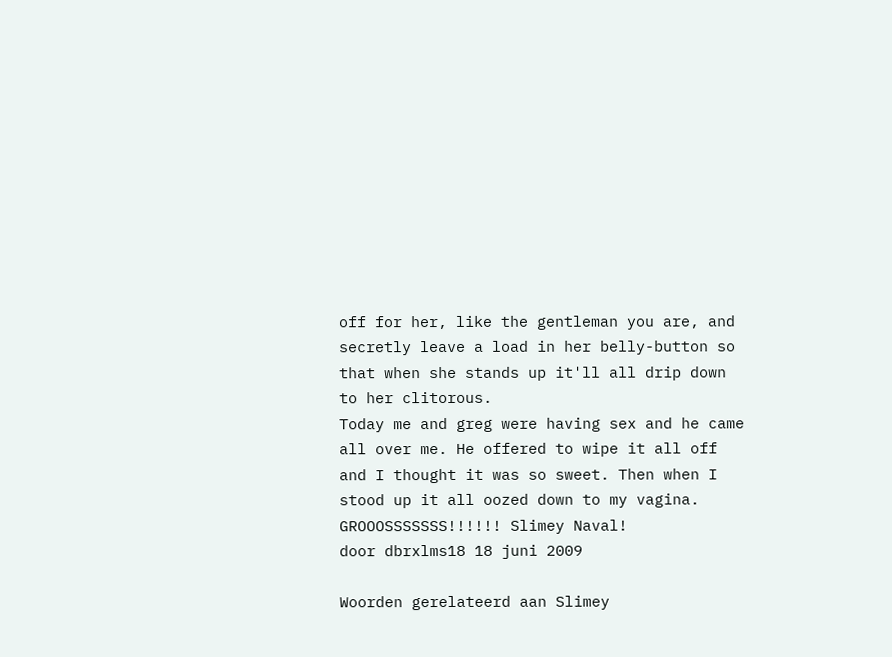off for her, like the gentleman you are, and secretly leave a load in her belly-button so that when she stands up it'll all drip down to her clitorous.
Today me and greg were having sex and he came all over me. He offered to wipe it all off and I thought it was so sweet. Then when I stood up it all oozed down to my vagina. GROOOSSSSSSS!!!!!! Slimey Naval!
door dbrxlms18 18 juni 2009

Woorden gerelateerd aan Slimey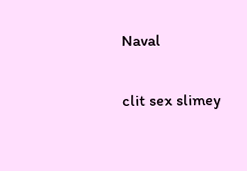Naval

clit sex slimey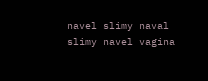navel slimy naval slimy navel vagina